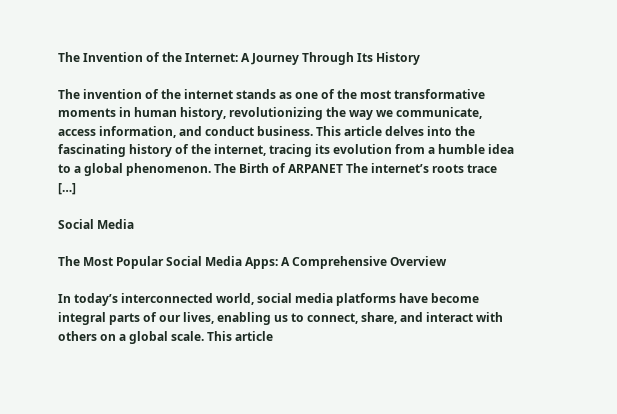The Invention of the Internet: A Journey Through Its History

The invention of the internet stands as one of the most transformative moments in human history, revolutionizing the way we communicate, access information, and conduct business. This article delves into the fascinating history of the internet, tracing its evolution from a humble idea to a global phenomenon. The Birth of ARPANET The internet’s roots trace […]

Social Media

The Most Popular Social Media Apps: A Comprehensive Overview

In today’s interconnected world, social media platforms have become integral parts of our lives, enabling us to connect, share, and interact with others on a global scale. This article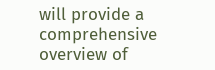will provide a comprehensive overview of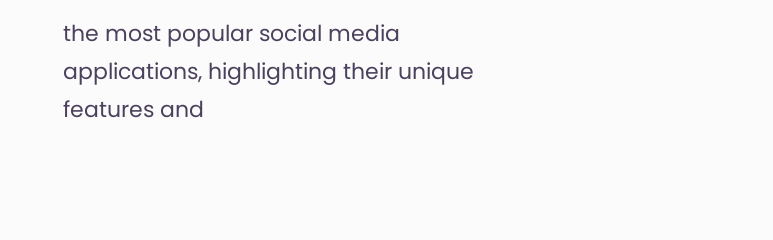the most popular social media applications, highlighting their unique features and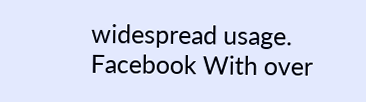widespread usage. Facebook With over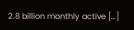2.8 billion monthly active […]